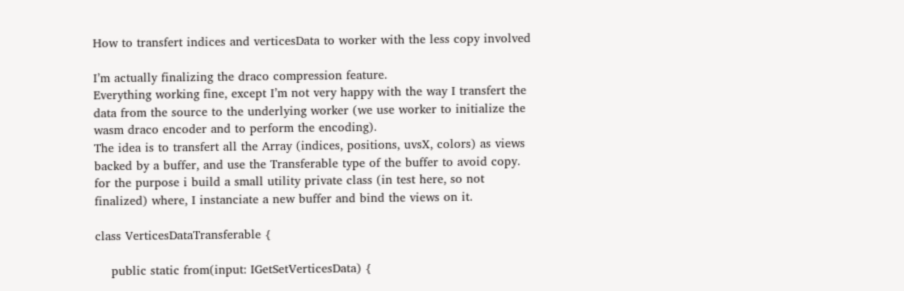How to transfert indices and verticesData to worker with the less copy involved

I’m actually finalizing the draco compression feature.
Everything working fine, except I’m not very happy with the way I transfert the data from the source to the underlying worker (we use worker to initialize the wasm draco encoder and to perform the encoding).
The idea is to transfert all the Array (indices, positions, uvsX, colors) as views backed by a buffer, and use the Transferable type of the buffer to avoid copy.
for the purpose i build a small utility private class (in test here, so not finalized) where, I instanciate a new buffer and bind the views on it.

class VerticesDataTransferable {

    public static from(input: IGetSetVerticesData) {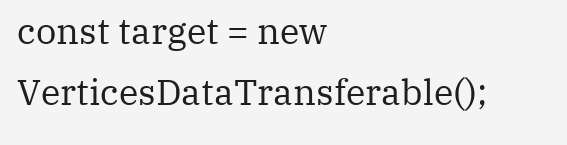const target = new VerticesDataTransferable();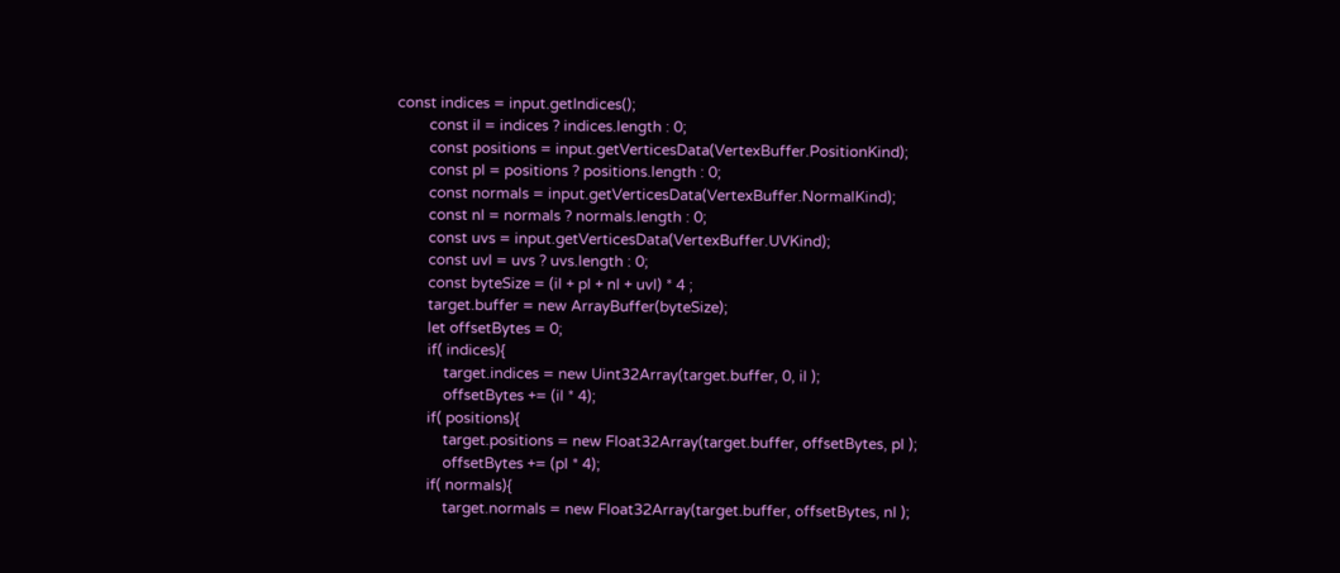const indices = input.getIndices();
        const il = indices ? indices.length : 0;
        const positions = input.getVerticesData(VertexBuffer.PositionKind);
        const pl = positions ? positions.length : 0;
        const normals = input.getVerticesData(VertexBuffer.NormalKind);
        const nl = normals ? normals.length : 0;
        const uvs = input.getVerticesData(VertexBuffer.UVKind);
        const uvl = uvs ? uvs.length : 0;
        const byteSize = (il + pl + nl + uvl) * 4 ;
        target.buffer = new ArrayBuffer(byteSize);
        let offsetBytes = 0;
        if( indices){
            target.indices = new Uint32Array(target.buffer, 0, il );
            offsetBytes += (il * 4);
        if( positions){
            target.positions = new Float32Array(target.buffer, offsetBytes, pl );
            offsetBytes += (pl * 4);
        if( normals){
            target.normals = new Float32Array(target.buffer, offsetBytes, nl );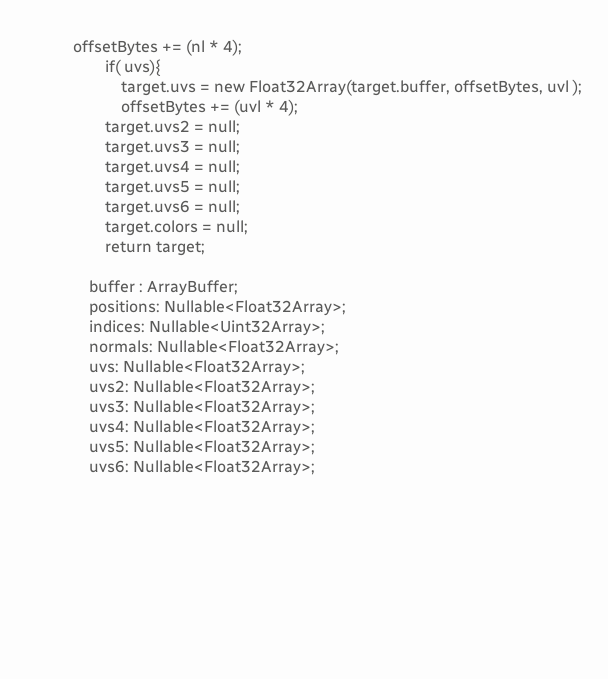offsetBytes += (nl * 4);
        if( uvs){
            target.uvs = new Float32Array(target.buffer, offsetBytes, uvl );
            offsetBytes += (uvl * 4);
        target.uvs2 = null;
        target.uvs3 = null;
        target.uvs4 = null;
        target.uvs5 = null;
        target.uvs6 = null;
        target.colors = null;
        return target;

    buffer : ArrayBuffer;
    positions: Nullable<Float32Array>;
    indices: Nullable<Uint32Array>;
    normals: Nullable<Float32Array>;
    uvs: Nullable<Float32Array>;
    uvs2: Nullable<Float32Array>;
    uvs3: Nullable<Float32Array>;
    uvs4: Nullable<Float32Array>;
    uvs5: Nullable<Float32Array>;
    uvs6: Nullable<Float32Array>;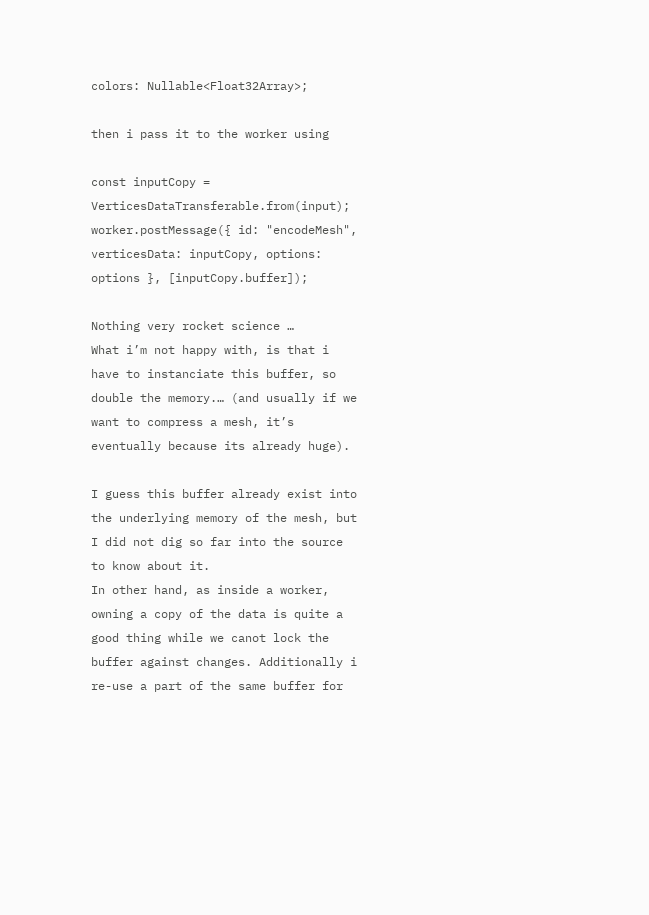colors: Nullable<Float32Array>;

then i pass it to the worker using

const inputCopy = VerticesDataTransferable.from(input);
worker.postMessage({ id: "encodeMesh", verticesData: inputCopy, options: options }, [inputCopy.buffer]);

Nothing very rocket science …
What i’m not happy with, is that i have to instanciate this buffer, so double the memory.… (and usually if we want to compress a mesh, it’s eventually because its already huge).

I guess this buffer already exist into the underlying memory of the mesh, but I did not dig so far into the source to know about it.
In other hand, as inside a worker, owning a copy of the data is quite a good thing while we canot lock the buffer against changes. Additionally i re-use a part of the same buffer for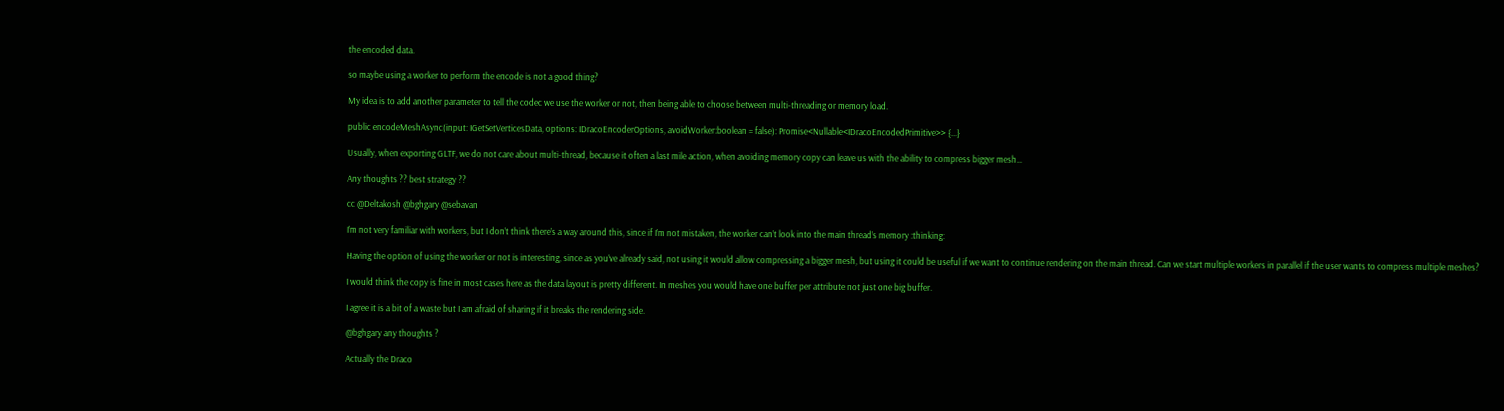the encoded data.

so maybe using a worker to perform the encode is not a good thing?

My idea is to add another parameter to tell the codec we use the worker or not, then being able to choose between multi-threading or memory load.

public encodeMeshAsync(input: IGetSetVerticesData, options: IDracoEncoderOptions, avoidWorker:boolean = false): Promise<Nullable<IDracoEncodedPrimitive>> {...}

Usually, when exporting GLTF, we do not care about multi-thread, because it often a last mile action, when avoiding memory copy can leave us with the ability to compress bigger mesh…

Any thoughts ?? best strategy ??

cc @Deltakosh @bghgary @sebavan

I’m not very familiar with workers, but I don’t think there’s a way around this, since if I’m not mistaken, the worker can’t look into the main thread’s memory :thinking:

Having the option of using the worker or not is interesting, since as you’ve already said, not using it would allow compressing a bigger mesh, but using it could be useful if we want to continue rendering on the main thread. Can we start multiple workers in parallel if the user wants to compress multiple meshes?

I would think the copy is fine in most cases here as the data layout is pretty different. In meshes you would have one buffer per attribute not just one big buffer.

I agree it is a bit of a waste but I am afraid of sharing if it breaks the rendering side.

@bghgary any thoughts ?

Actually the Draco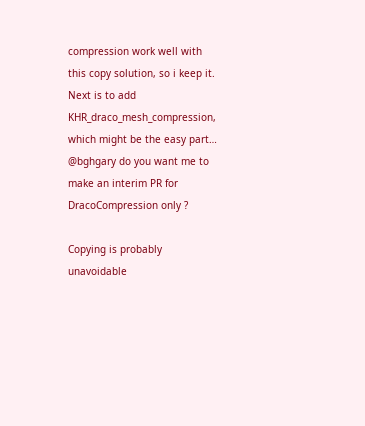compression work well with this copy solution, so i keep it.
Next is to add KHR_draco_mesh_compression, which might be the easy part…
@bghgary do you want me to make an interim PR for DracoCompression only ?

Copying is probably unavoidable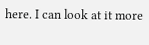here. I can look at it more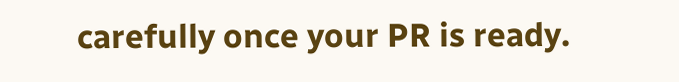carefully once your PR is ready.